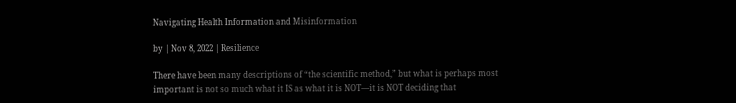Navigating Health Information and Misinformation

by | Nov 8, 2022 | Resilience

There have been many descriptions of “the scientific method,” but what is perhaps most important is not so much what it IS as what it is NOT—it is NOT deciding that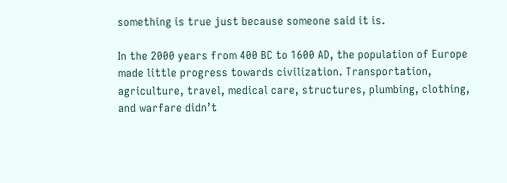something is true just because someone said it is.

In the 2000 years from 400 BC to 1600 AD, the population of Europe made little progress towards civilization. Transportation, agriculture, travel, medical care, structures, plumbing, clothing, and warfare didn’t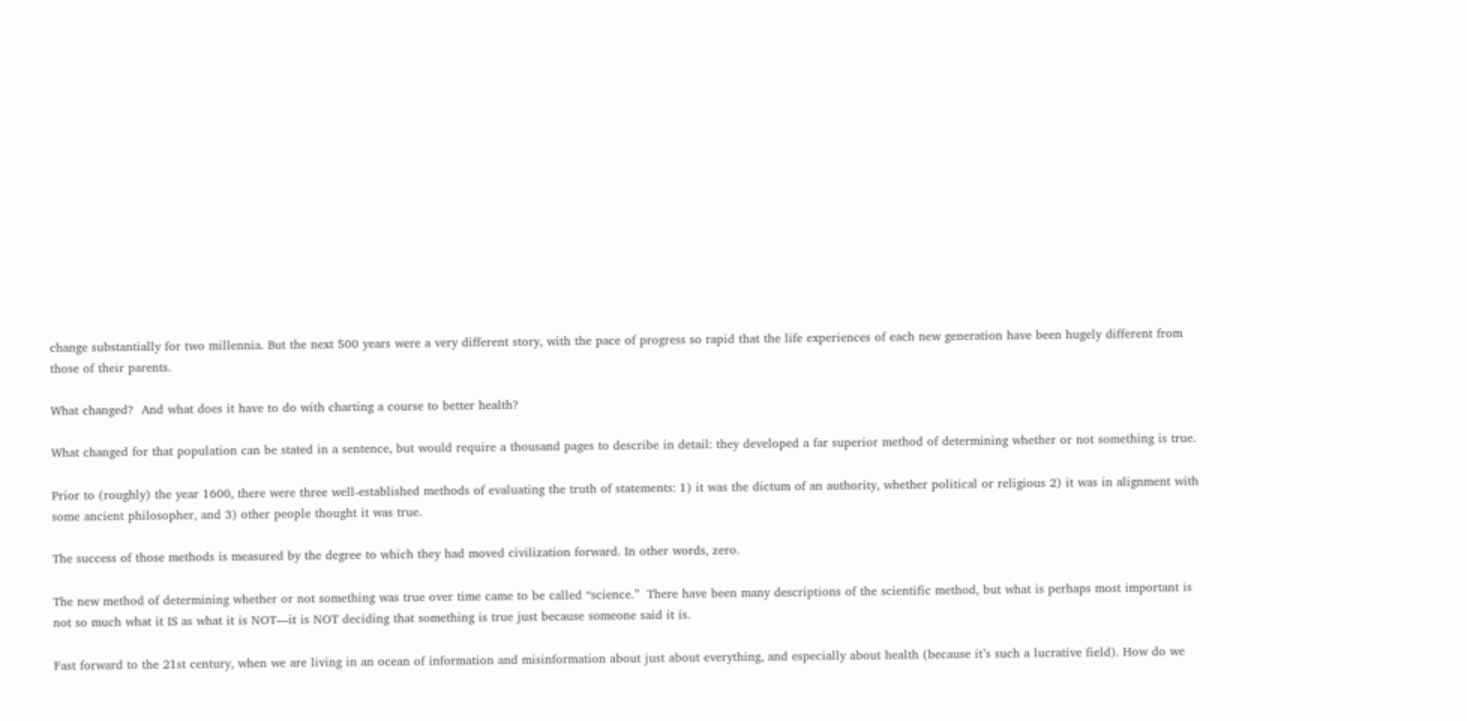change substantially for two millennia. But the next 500 years were a very different story, with the pace of progress so rapid that the life experiences of each new generation have been hugely different from those of their parents.

What changed?  And what does it have to do with charting a course to better health?

What changed for that population can be stated in a sentence, but would require a thousand pages to describe in detail: they developed a far superior method of determining whether or not something is true.

Prior to (roughly) the year 1600, there were three well-established methods of evaluating the truth of statements: 1) it was the dictum of an authority, whether political or religious 2) it was in alignment with some ancient philosopher, and 3) other people thought it was true.

The success of those methods is measured by the degree to which they had moved civilization forward. In other words, zero.

The new method of determining whether or not something was true over time came to be called “science.”  There have been many descriptions of the scientific method, but what is perhaps most important is not so much what it IS as what it is NOT—it is NOT deciding that something is true just because someone said it is.

Fast forward to the 21st century, when we are living in an ocean of information and misinformation about just about everything, and especially about health (because it’s such a lucrative field). How do we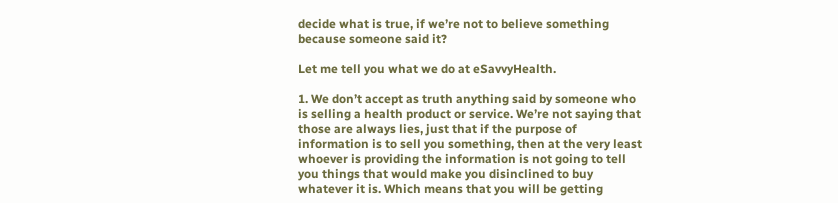decide what is true, if we’re not to believe something because someone said it?

Let me tell you what we do at eSavvyHealth.

1. We don’t accept as truth anything said by someone who is selling a health product or service. We’re not saying that those are always lies, just that if the purpose of information is to sell you something, then at the very least whoever is providing the information is not going to tell you things that would make you disinclined to buy whatever it is. Which means that you will be getting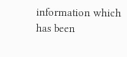information which has been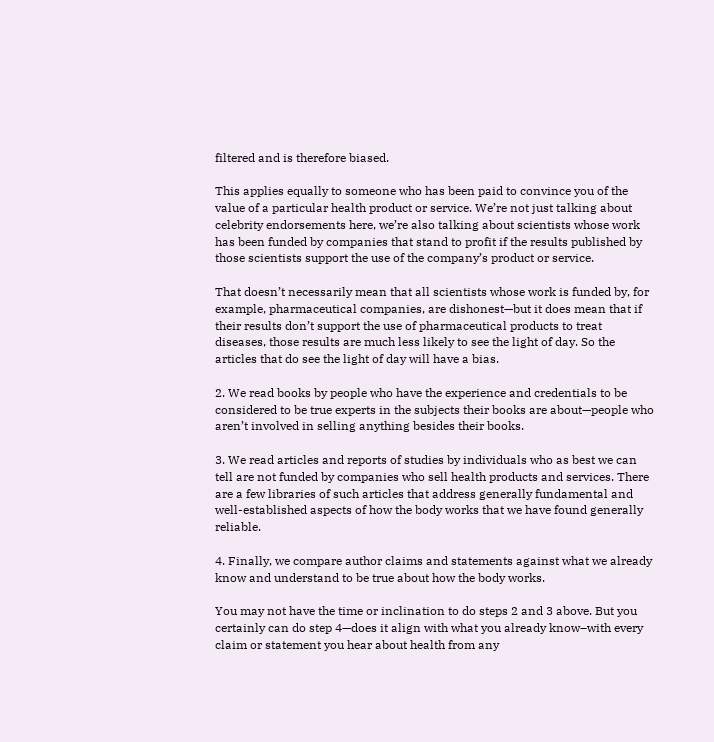filtered and is therefore biased.

This applies equally to someone who has been paid to convince you of the value of a particular health product or service. We’re not just talking about celebrity endorsements here, we’re also talking about scientists whose work has been funded by companies that stand to profit if the results published by those scientists support the use of the company’s product or service.

That doesn’t necessarily mean that all scientists whose work is funded by, for example, pharmaceutical companies, are dishonest—but it does mean that if their results don’t support the use of pharmaceutical products to treat diseases, those results are much less likely to see the light of day. So the articles that do see the light of day will have a bias.

2. We read books by people who have the experience and credentials to be considered to be true experts in the subjects their books are about—people who aren’t involved in selling anything besides their books.

3. We read articles and reports of studies by individuals who as best we can tell are not funded by companies who sell health products and services. There are a few libraries of such articles that address generally fundamental and well-established aspects of how the body works that we have found generally reliable.

4. Finally, we compare author claims and statements against what we already know and understand to be true about how the body works.

You may not have the time or inclination to do steps 2 and 3 above. But you certainly can do step 4—does it align with what you already know–with every claim or statement you hear about health from any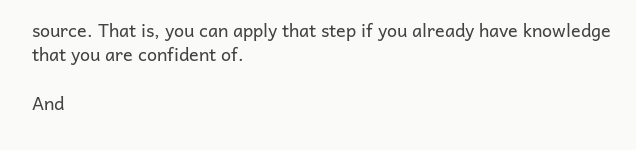source. That is, you can apply that step if you already have knowledge that you are confident of.

And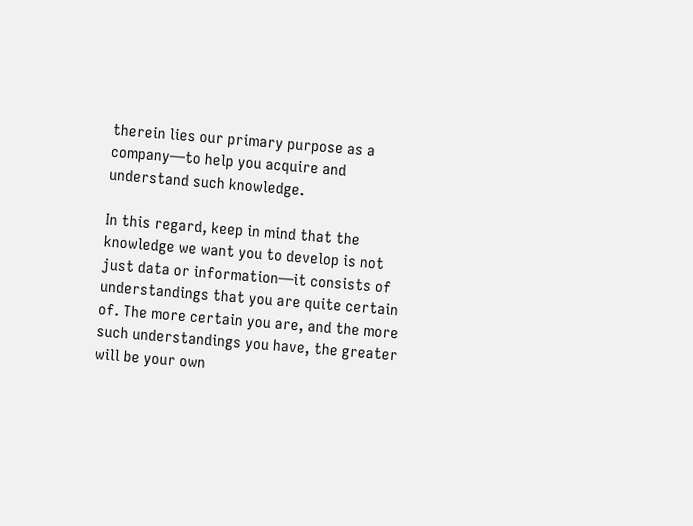therein lies our primary purpose as a company—to help you acquire and understand such knowledge.

In this regard, keep in mind that the knowledge we want you to develop is not just data or information—it consists of understandings that you are quite certain of. The more certain you are, and the more such understandings you have, the greater will be your own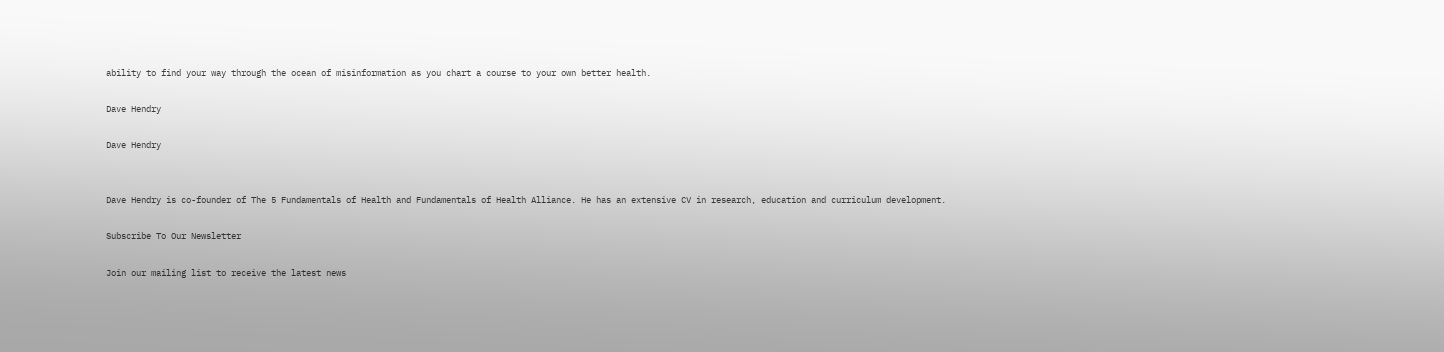ability to find your way through the ocean of misinformation as you chart a course to your own better health.

Dave Hendry

Dave Hendry


Dave Hendry is co-founder of The 5 Fundamentals of Health and Fundamentals of Health Alliance. He has an extensive CV in research, education and curriculum development.

Subscribe To Our Newsletter

Join our mailing list to receive the latest news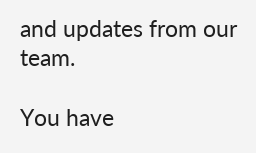and updates from our team.

You have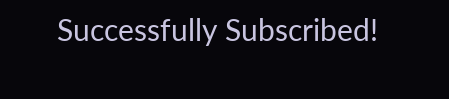Successfully Subscribed!